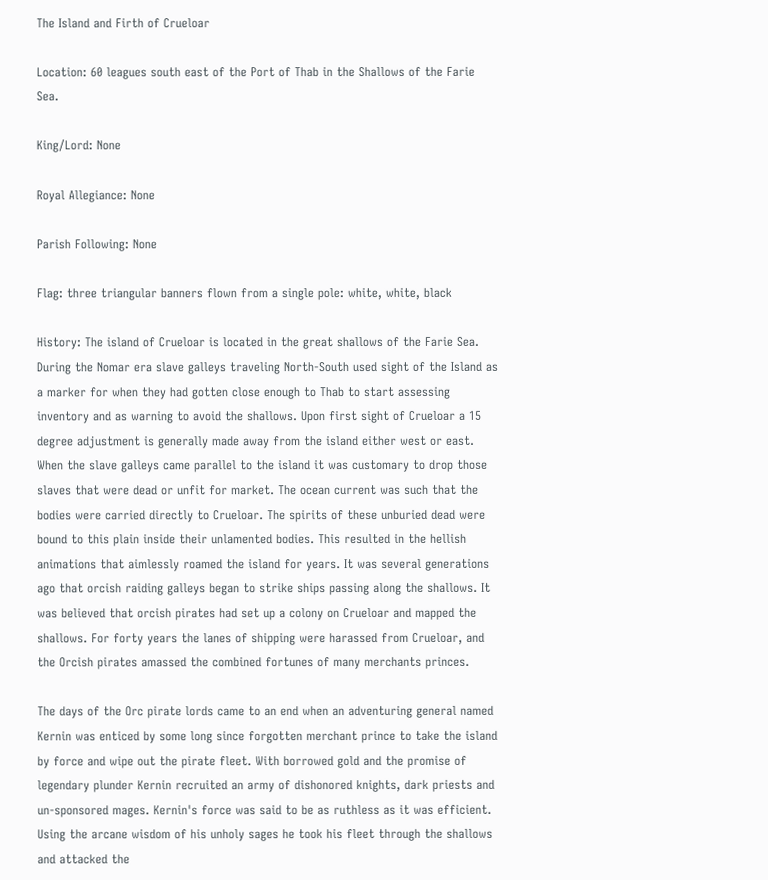The Island and Firth of Crueloar

Location: 60 leagues south east of the Port of Thab in the Shallows of the Farie Sea.

King/Lord: None

Royal Allegiance: None

Parish Following: None

Flag: three triangular banners flown from a single pole: white, white, black

History: The island of Crueloar is located in the great shallows of the Farie Sea. During the Nomar era slave galleys traveling North-South used sight of the Island as a marker for when they had gotten close enough to Thab to start assessing inventory and as warning to avoid the shallows. Upon first sight of Crueloar a 15 degree adjustment is generally made away from the island either west or east. When the slave galleys came parallel to the island it was customary to drop those slaves that were dead or unfit for market. The ocean current was such that the bodies were carried directly to Crueloar. The spirits of these unburied dead were bound to this plain inside their unlamented bodies. This resulted in the hellish animations that aimlessly roamed the island for years. It was several generations ago that orcish raiding galleys began to strike ships passing along the shallows. It was believed that orcish pirates had set up a colony on Crueloar and mapped the shallows. For forty years the lanes of shipping were harassed from Crueloar, and the Orcish pirates amassed the combined fortunes of many merchants princes.

The days of the Orc pirate lords came to an end when an adventuring general named Kernin was enticed by some long since forgotten merchant prince to take the island by force and wipe out the pirate fleet. With borrowed gold and the promise of legendary plunder Kernin recruited an army of dishonored knights, dark priests and un-sponsored mages. Kernin's force was said to be as ruthless as it was efficient. Using the arcane wisdom of his unholy sages he took his fleet through the shallows and attacked the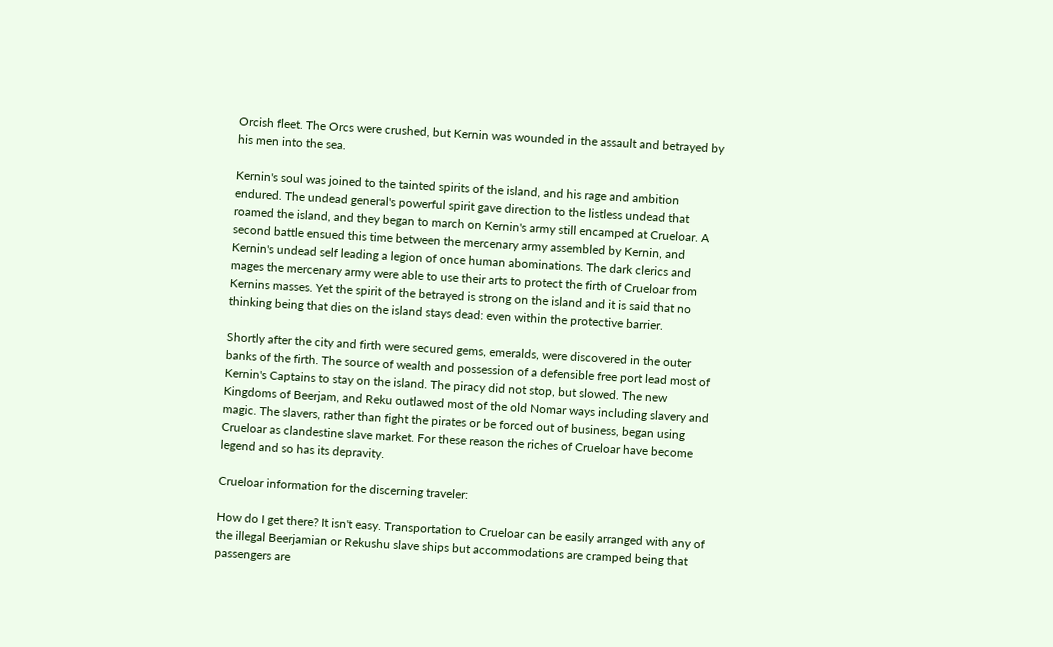Orcish fleet. The Orcs were crushed, but Kernin was wounded in the assault and betrayed by his men into the sea.

Kernin's soul was joined to the tainted spirits of the island, and his rage and ambition endured. The undead general's powerful spirit gave direction to the listless undead that roamed the island, and they began to march on Kernin's army still encamped at Crueloar. A second battle ensued this time between the mercenary army assembled by Kernin, and Kernin's undead self leading a legion of once human abominations. The dark clerics and mages the mercenary army were able to use their arts to protect the firth of Crueloar from Kernins masses. Yet the spirit of the betrayed is strong on the island and it is said that no thinking being that dies on the island stays dead: even within the protective barrier.

Shortly after the city and firth were secured gems, emeralds, were discovered in the outer banks of the firth. The source of wealth and possession of a defensible free port lead most of Kernin's Captains to stay on the island. The piracy did not stop, but slowed. The new Kingdoms of Beerjam, and Reku outlawed most of the old Nomar ways including slavery and magic. The slavers, rather than fight the pirates or be forced out of business, began using Crueloar as clandestine slave market. For these reason the riches of Crueloar have become legend and so has its depravity.

Crueloar information for the discerning traveler:

How do I get there? It isn't easy. Transportation to Crueloar can be easily arranged with any of the illegal Beerjamian or Rekushu slave ships but accommodations are cramped being that passengers are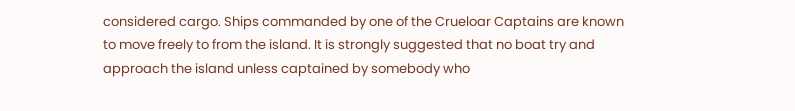considered cargo. Ships commanded by one of the Crueloar Captains are known to move freely to from the island. It is strongly suggested that no boat try and approach the island unless captained by somebody who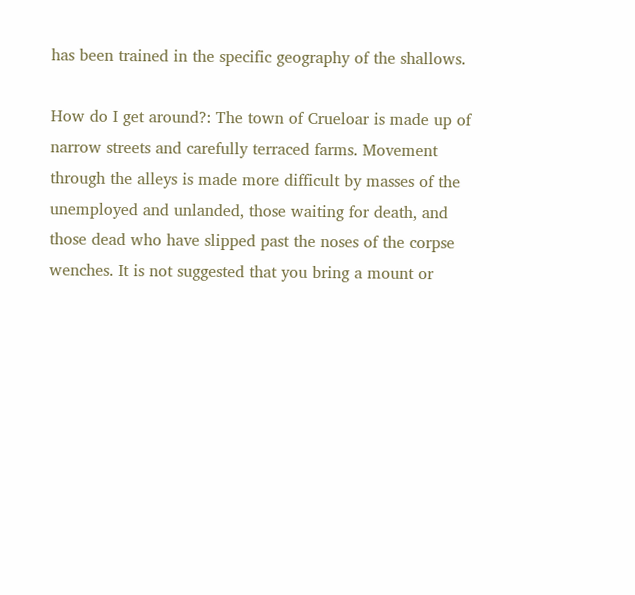has been trained in the specific geography of the shallows.

How do I get around?: The town of Crueloar is made up of narrow streets and carefully terraced farms. Movement through the alleys is made more difficult by masses of the unemployed and unlanded, those waiting for death, and those dead who have slipped past the noses of the corpse wenches. It is not suggested that you bring a mount or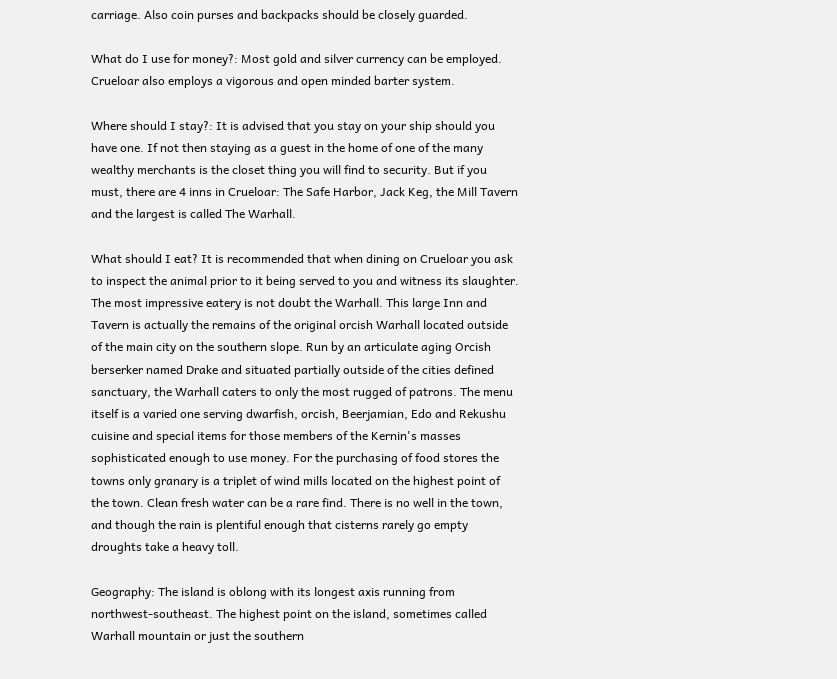carriage. Also coin purses and backpacks should be closely guarded.

What do I use for money?: Most gold and silver currency can be employed. Crueloar also employs a vigorous and open minded barter system.

Where should I stay?: It is advised that you stay on your ship should you have one. If not then staying as a guest in the home of one of the many wealthy merchants is the closet thing you will find to security. But if you must, there are 4 inns in Crueloar: The Safe Harbor, Jack Keg, the Mill Tavern and the largest is called The Warhall.

What should I eat? It is recommended that when dining on Crueloar you ask to inspect the animal prior to it being served to you and witness its slaughter. The most impressive eatery is not doubt the Warhall. This large Inn and Tavern is actually the remains of the original orcish Warhall located outside of the main city on the southern slope. Run by an articulate aging Orcish berserker named Drake and situated partially outside of the cities defined sanctuary, the Warhall caters to only the most rugged of patrons. The menu itself is a varied one serving dwarfish, orcish, Beerjamian, Edo and Rekushu cuisine and special items for those members of the Kernin's masses sophisticated enough to use money. For the purchasing of food stores the towns only granary is a triplet of wind mills located on the highest point of the town. Clean fresh water can be a rare find. There is no well in the town, and though the rain is plentiful enough that cisterns rarely go empty droughts take a heavy toll.

Geography: The island is oblong with its longest axis running from northwest-southeast. The highest point on the island, sometimes called Warhall mountain or just the southern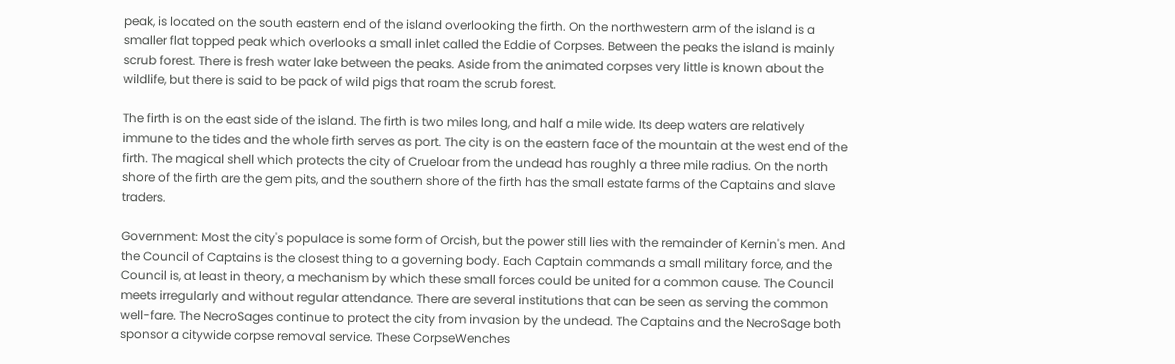peak, is located on the south eastern end of the island overlooking the firth. On the northwestern arm of the island is a smaller flat topped peak which overlooks a small inlet called the Eddie of Corpses. Between the peaks the island is mainly scrub forest. There is fresh water lake between the peaks. Aside from the animated corpses very little is known about the wildlife, but there is said to be pack of wild pigs that roam the scrub forest.

The firth is on the east side of the island. The firth is two miles long, and half a mile wide. Its deep waters are relatively immune to the tides and the whole firth serves as port. The city is on the eastern face of the mountain at the west end of the firth. The magical shell which protects the city of Crueloar from the undead has roughly a three mile radius. On the north shore of the firth are the gem pits, and the southern shore of the firth has the small estate farms of the Captains and slave traders.

Government: Most the city's populace is some form of Orcish, but the power still lies with the remainder of Kernin's men. And the Council of Captains is the closest thing to a governing body. Each Captain commands a small military force, and the Council is, at least in theory, a mechanism by which these small forces could be united for a common cause. The Council meets irregularly and without regular attendance. There are several institutions that can be seen as serving the common well-fare. The NecroSages continue to protect the city from invasion by the undead. The Captains and the NecroSage both sponsor a citywide corpse removal service. These CorpseWenches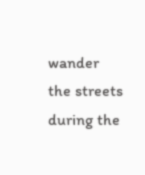wander the streets during the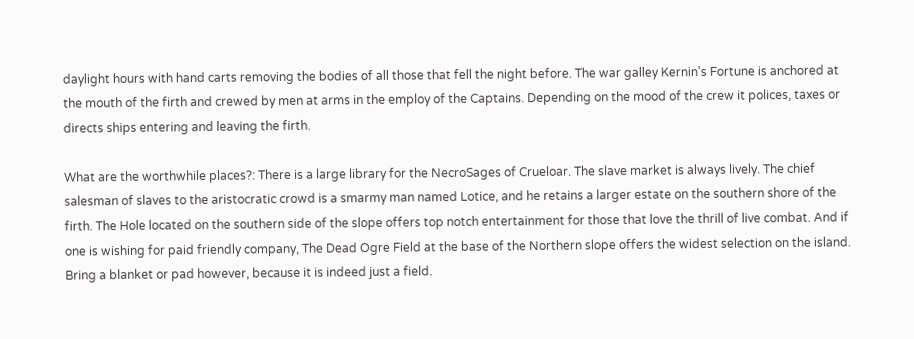daylight hours with hand carts removing the bodies of all those that fell the night before. The war galley Kernin's Fortune is anchored at the mouth of the firth and crewed by men at arms in the employ of the Captains. Depending on the mood of the crew it polices, taxes or directs ships entering and leaving the firth.

What are the worthwhile places?: There is a large library for the NecroSages of Crueloar. The slave market is always lively. The chief salesman of slaves to the aristocratic crowd is a smarmy man named Lotice, and he retains a larger estate on the southern shore of the firth. The Hole located on the southern side of the slope offers top notch entertainment for those that love the thrill of live combat. And if one is wishing for paid friendly company, The Dead Ogre Field at the base of the Northern slope offers the widest selection on the island. Bring a blanket or pad however, because it is indeed just a field.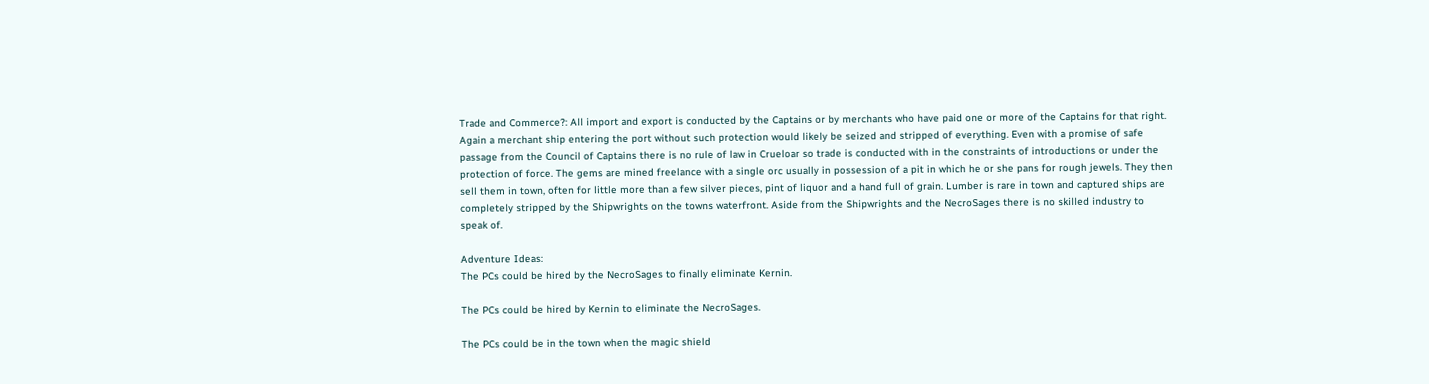Trade and Commerce?: All import and export is conducted by the Captains or by merchants who have paid one or more of the Captains for that right. Again a merchant ship entering the port without such protection would likely be seized and stripped of everything. Even with a promise of safe passage from the Council of Captains there is no rule of law in Crueloar so trade is conducted with in the constraints of introductions or under the protection of force. The gems are mined freelance with a single orc usually in possession of a pit in which he or she pans for rough jewels. They then sell them in town, often for little more than a few silver pieces, pint of liquor and a hand full of grain. Lumber is rare in town and captured ships are completely stripped by the Shipwrights on the towns waterfront. Aside from the Shipwrights and the NecroSages there is no skilled industry to speak of.

Adventure Ideas:
The PCs could be hired by the NecroSages to finally eliminate Kernin.

The PCs could be hired by Kernin to eliminate the NecroSages.

The PCs could be in the town when the magic shield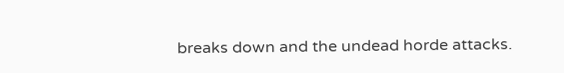breaks down and the undead horde attacks.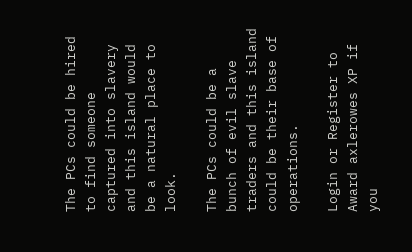The PCs could be hired to find someone captured into slavery and this island would be a natural place to look.

The PCs could be a bunch of evil slave traders and this island could be their base of operations.

Login or Register to Award axlerowes XP if you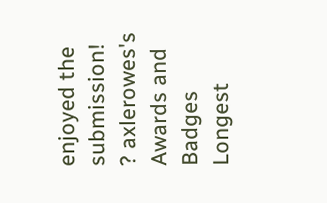enjoyed the submission!
? axlerowes's Awards and Badges
Longest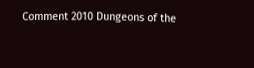Comment 2010 Dungeons of the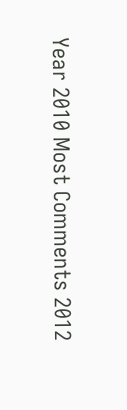Year 2010 Most Comments 2012